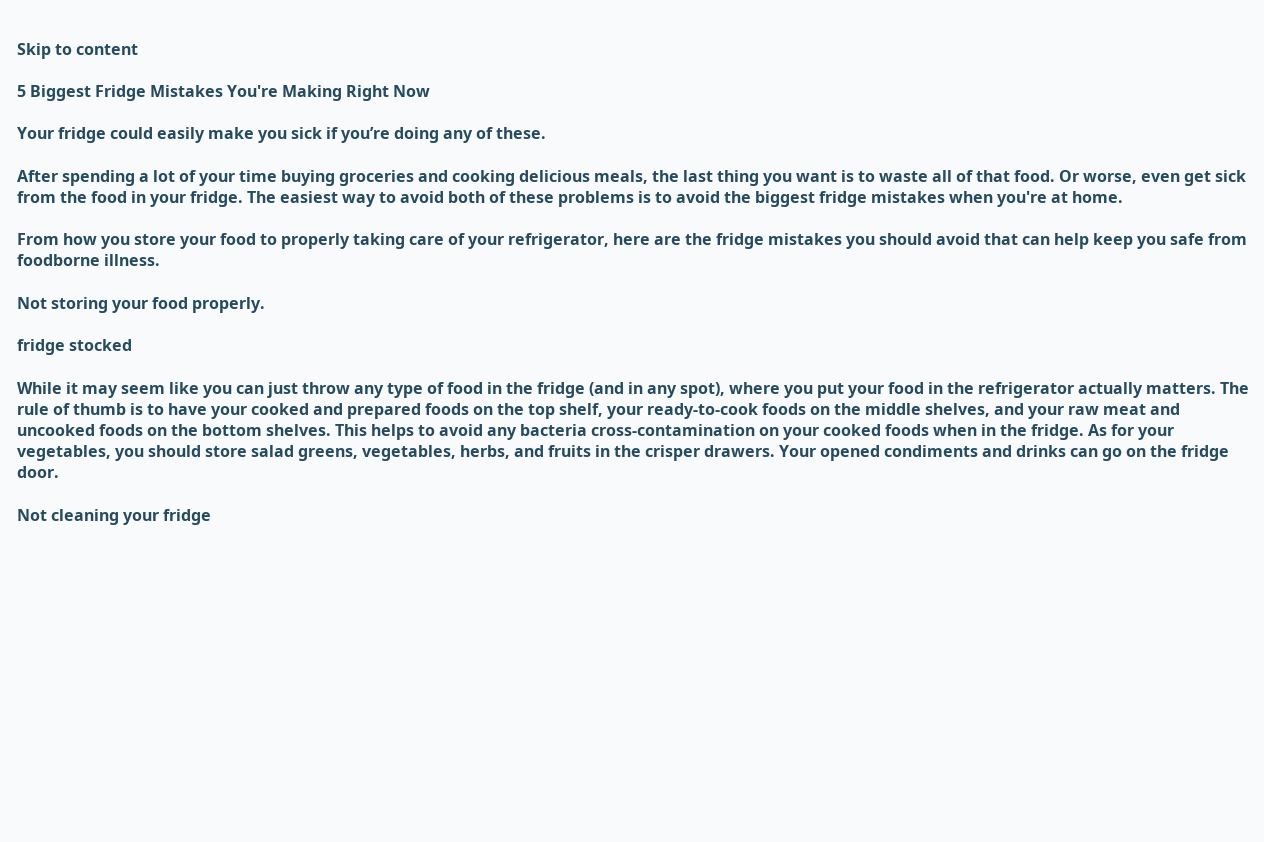Skip to content

5 Biggest Fridge Mistakes You're Making Right Now

Your fridge could easily make you sick if you’re doing any of these.

After spending a lot of your time buying groceries and cooking delicious meals, the last thing you want is to waste all of that food. Or worse, even get sick from the food in your fridge. The easiest way to avoid both of these problems is to avoid the biggest fridge mistakes when you're at home.

From how you store your food to properly taking care of your refrigerator, here are the fridge mistakes you should avoid that can help keep you safe from foodborne illness.

Not storing your food properly.

fridge stocked

While it may seem like you can just throw any type of food in the fridge (and in any spot), where you put your food in the refrigerator actually matters. The rule of thumb is to have your cooked and prepared foods on the top shelf, your ready-to-cook foods on the middle shelves, and your raw meat and uncooked foods on the bottom shelves. This helps to avoid any bacteria cross-contamination on your cooked foods when in the fridge. As for your vegetables, you should store salad greens, vegetables, herbs, and fruits in the crisper drawers. Your opened condiments and drinks can go on the fridge door.

Not cleaning your fridge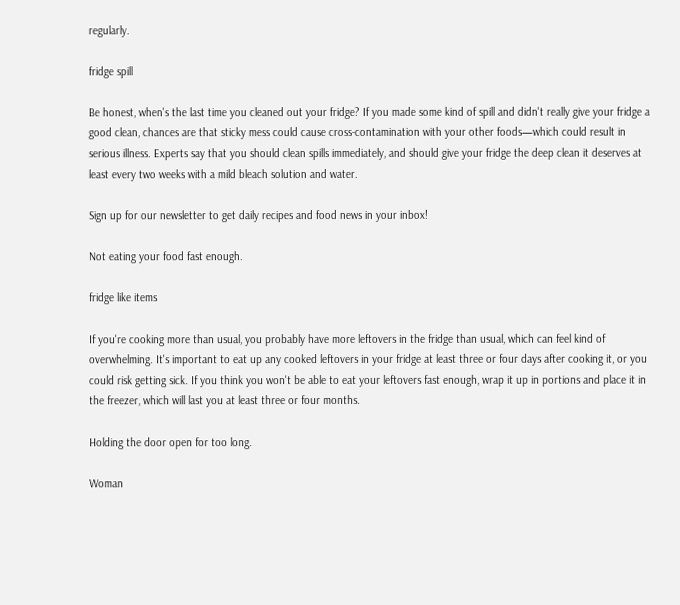regularly.

fridge spill

Be honest, when's the last time you cleaned out your fridge? If you made some kind of spill and didn't really give your fridge a good clean, chances are that sticky mess could cause cross-contamination with your other foods—which could result in serious illness. Experts say that you should clean spills immediately, and should give your fridge the deep clean it deserves at least every two weeks with a mild bleach solution and water.

Sign up for our newsletter to get daily recipes and food news in your inbox!

Not eating your food fast enough.

fridge like items

If you're cooking more than usual, you probably have more leftovers in the fridge than usual, which can feel kind of overwhelming. It's important to eat up any cooked leftovers in your fridge at least three or four days after cooking it, or you could risk getting sick. If you think you won't be able to eat your leftovers fast enough, wrap it up in portions and place it in the freezer, which will last you at least three or four months.

Holding the door open for too long.

Woman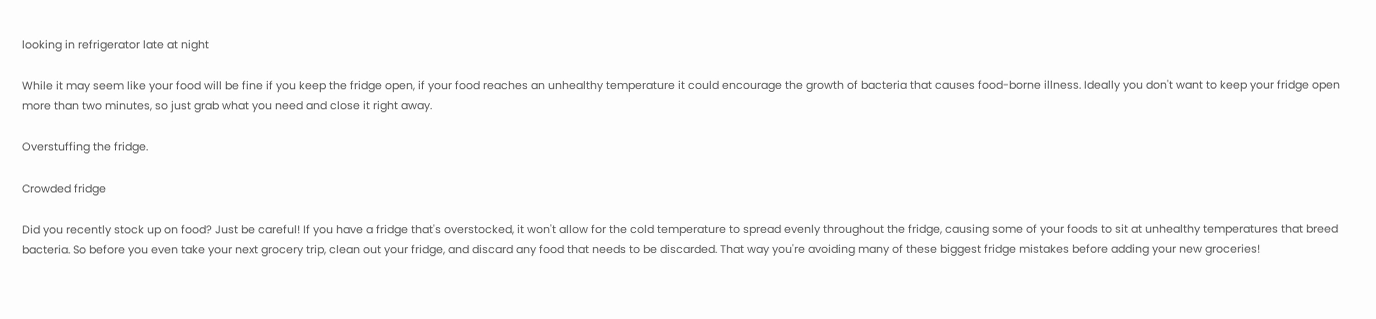looking in refrigerator late at night

While it may seem like your food will be fine if you keep the fridge open, if your food reaches an unhealthy temperature it could encourage the growth of bacteria that causes food-borne illness. Ideally you don't want to keep your fridge open more than two minutes, so just grab what you need and close it right away.

Overstuffing the fridge.

Crowded fridge

Did you recently stock up on food? Just be careful! If you have a fridge that's overstocked, it won't allow for the cold temperature to spread evenly throughout the fridge, causing some of your foods to sit at unhealthy temperatures that breed bacteria. So before you even take your next grocery trip, clean out your fridge, and discard any food that needs to be discarded. That way you're avoiding many of these biggest fridge mistakes before adding your new groceries!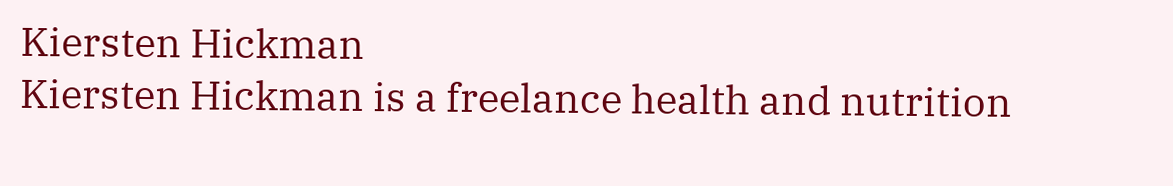Kiersten Hickman
Kiersten Hickman is a freelance health and nutrition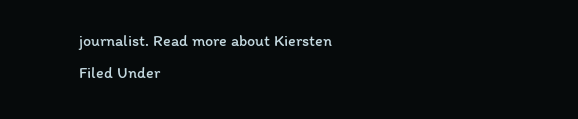journalist. Read more about Kiersten
Filed Under